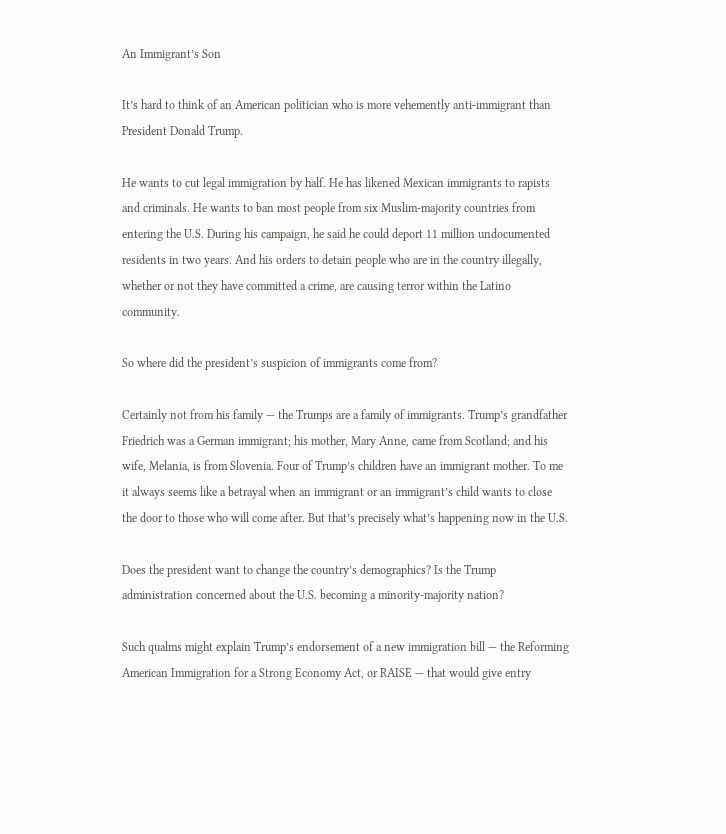An Immigrant’s Son

It’s hard to think of an American politician who is more vehemently anti-immigrant than President Donald Trump.

He wants to cut legal immigration by half. He has likened Mexican immigrants to rapists and criminals. He wants to ban most people from six Muslim-majority countries from entering the U.S. During his campaign, he said he could deport 11 million undocumented residents in two years. And his orders to detain people who are in the country illegally, whether or not they have committed a crime, are causing terror within the Latino community.

So where did the president’s suspicion of immigrants come from?

Certainly not from his family — the Trumps are a family of immigrants. Trump’s grandfather Friedrich was a German immigrant; his mother, Mary Anne, came from Scotland; and his wife, Melania, is from Slovenia. Four of Trump’s children have an immigrant mother. To me it always seems like a betrayal when an immigrant or an immigrant’s child wants to close the door to those who will come after. But that’s precisely what’s happening now in the U.S.

Does the president want to change the country’s demographics? Is the Trump administration concerned about the U.S. becoming a minority-majority nation?

Such qualms might explain Trump’s endorsement of a new immigration bill — the Reforming American Immigration for a Strong Economy Act, or RAISE — that would give entry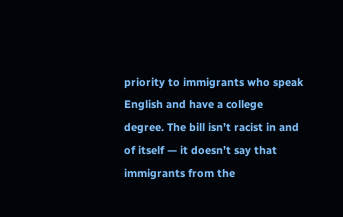priority to immigrants who speak English and have a college degree. The bill isn’t racist in and of itself — it doesn’t say that immigrants from the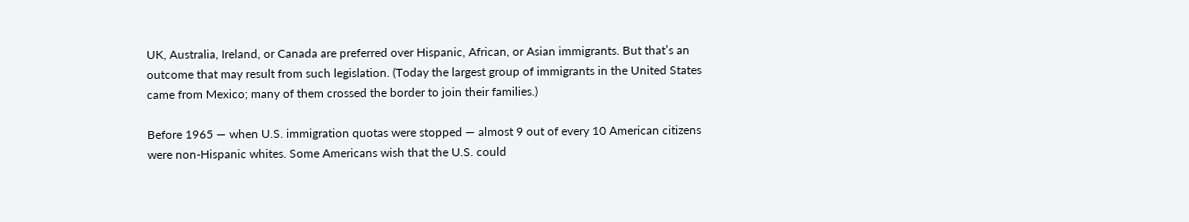UK, Australia, Ireland, or Canada are preferred over Hispanic, African, or Asian immigrants. But that’s an outcome that may result from such legislation. (Today the largest group of immigrants in the United States came from Mexico; many of them crossed the border to join their families.)

Before 1965 — when U.S. immigration quotas were stopped — almost 9 out of every 10 American citizens were non-Hispanic whites. Some Americans wish that the U.S. could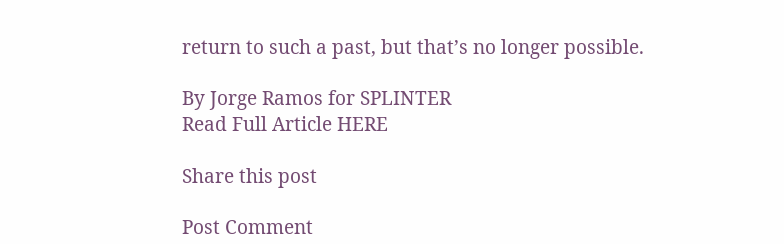return to such a past, but that’s no longer possible.

By Jorge Ramos for SPLINTER
Read Full Article HERE

Share this post

Post Comment